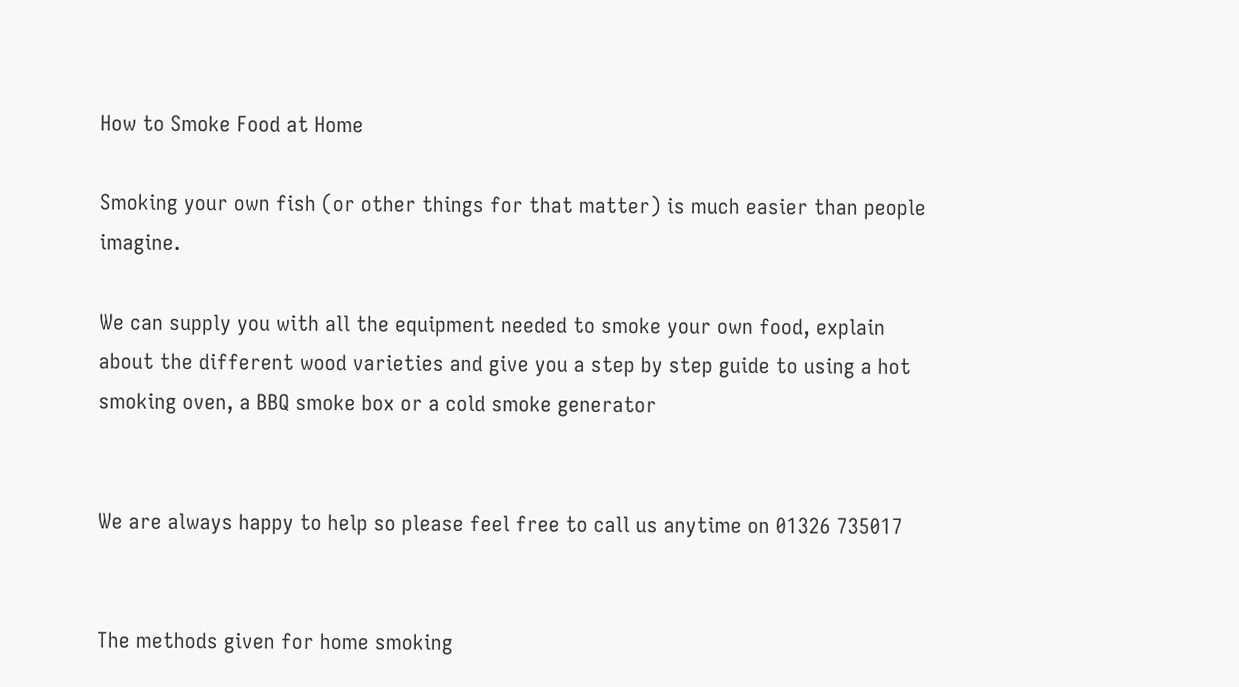How to Smoke Food at Home

Smoking your own fish (or other things for that matter) is much easier than people imagine.

We can supply you with all the equipment needed to smoke your own food, explain about the different wood varieties and give you a step by step guide to using a hot smoking oven, a BBQ smoke box or a cold smoke generator


We are always happy to help so please feel free to call us anytime on 01326 735017


The methods given for home smoking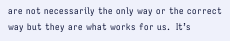are not necessarily the only way or the correct way but they are what works for us.  It’s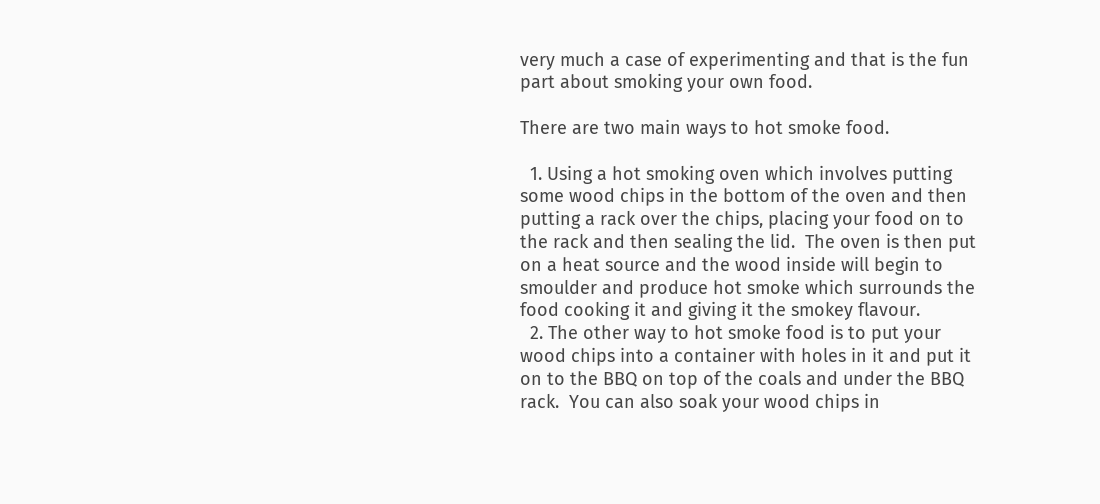very much a case of experimenting and that is the fun part about smoking your own food.

There are two main ways to hot smoke food.

  1. Using a hot smoking oven which involves putting some wood chips in the bottom of the oven and then putting a rack over the chips, placing your food on to the rack and then sealing the lid.  The oven is then put on a heat source and the wood inside will begin to smoulder and produce hot smoke which surrounds the food cooking it and giving it the smokey flavour.
  2. The other way to hot smoke food is to put your wood chips into a container with holes in it and put it on to the BBQ on top of the coals and under the BBQ rack.  You can also soak your wood chips in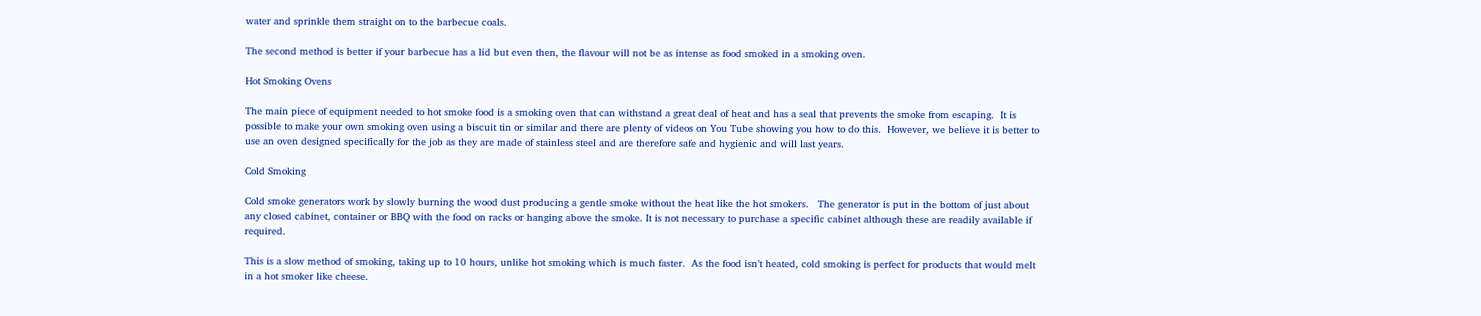water and sprinkle them straight on to the barbecue coals.

The second method is better if your barbecue has a lid but even then, the flavour will not be as intense as food smoked in a smoking oven.

Hot Smoking Ovens

The main piece of equipment needed to hot smoke food is a smoking oven that can withstand a great deal of heat and has a seal that prevents the smoke from escaping.  It is possible to make your own smoking oven using a biscuit tin or similar and there are plenty of videos on You Tube showing you how to do this.  However, we believe it is better to use an oven designed specifically for the job as they are made of stainless steel and are therefore safe and hygienic and will last years.

Cold Smoking

Cold smoke generators work by slowly burning the wood dust producing a gentle smoke without the heat like the hot smokers.   The generator is put in the bottom of just about any closed cabinet, container or BBQ with the food on racks or hanging above the smoke. It is not necessary to purchase a specific cabinet although these are readily available if required.

This is a slow method of smoking, taking up to 10 hours, unlike hot smoking which is much faster.  As the food isn’t heated, cold smoking is perfect for products that would melt in a hot smoker like cheese.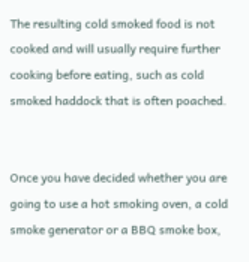The resulting cold smoked food is not cooked and will usually require further cooking before eating, such as cold smoked haddock that is often poached.


Once you have decided whether you are going to use a hot smoking oven, a cold smoke generator or a BBQ smoke box,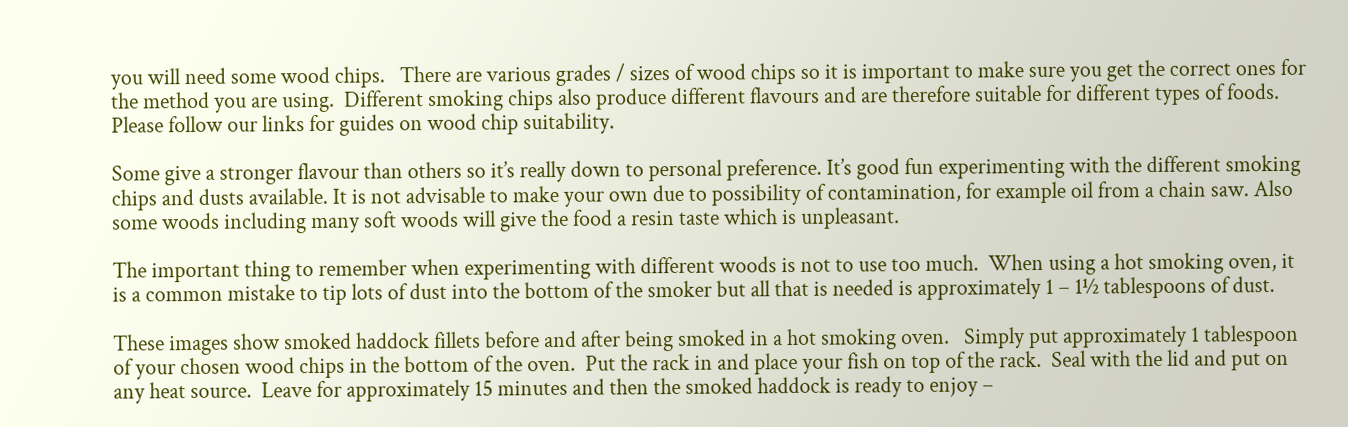you will need some wood chips.   There are various grades / sizes of wood chips so it is important to make sure you get the correct ones for the method you are using.  Different smoking chips also produce different flavours and are therefore suitable for different types of foods.  Please follow our links for guides on wood chip suitability.

Some give a stronger flavour than others so it’s really down to personal preference. It’s good fun experimenting with the different smoking chips and dusts available. It is not advisable to make your own due to possibility of contamination, for example oil from a chain saw. Also some woods including many soft woods will give the food a resin taste which is unpleasant.

The important thing to remember when experimenting with different woods is not to use too much.  When using a hot smoking oven, it is a common mistake to tip lots of dust into the bottom of the smoker but all that is needed is approximately 1 – 1½ tablespoons of dust.

These images show smoked haddock fillets before and after being smoked in a hot smoking oven.   Simply put approximately 1 tablespoon of your chosen wood chips in the bottom of the oven.  Put the rack in and place your fish on top of the rack.  Seal with the lid and put on any heat source.  Leave for approximately 15 minutes and then the smoked haddock is ready to enjoy –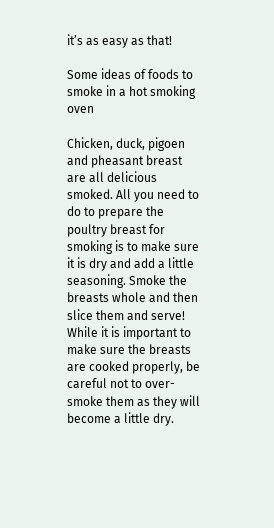it’s as easy as that!

Some ideas of foods to smoke in a hot smoking oven

Chicken, duck, pigoen and pheasant breast are all delicious smoked. All you need to do to prepare the poultry breast for smoking is to make sure it is dry and add a little seasoning. Smoke the breasts whole and then slice them and serve! While it is important to make sure the breasts are cooked properly, be careful not to over-smoke them as they will become a little dry.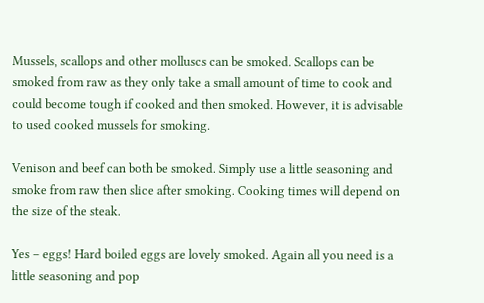Mussels, scallops and other molluscs can be smoked. Scallops can be smoked from raw as they only take a small amount of time to cook and could become tough if cooked and then smoked. However, it is advisable to used cooked mussels for smoking.

Venison and beef can both be smoked. Simply use a little seasoning and smoke from raw then slice after smoking. Cooking times will depend on the size of the steak.

Yes – eggs! Hard boiled eggs are lovely smoked. Again all you need is a little seasoning and pop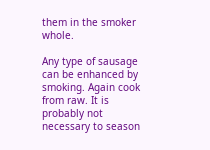them in the smoker whole.

Any type of sausage can be enhanced by smoking. Again cook from raw. It is probably not necessary to season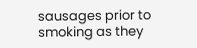sausages prior to smoking as they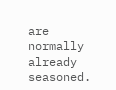are normally already seasoned.